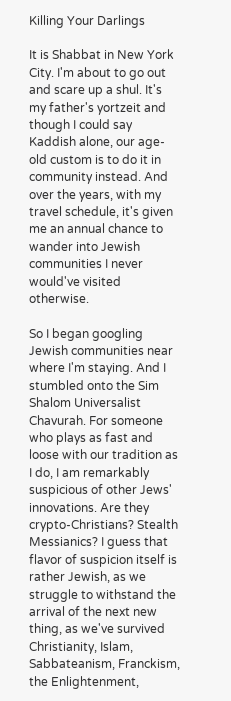Killing Your Darlings

It is Shabbat in New York City. I'm about to go out and scare up a shul. It's my father's yortzeit and though I could say Kaddish alone, our age-old custom is to do it in community instead. And over the years, with my travel schedule, it's given me an annual chance to wander into Jewish communities I never would've visited otherwise.

So I began googling Jewish communities near where I'm staying. And I stumbled onto the Sim Shalom Universalist Chavurah. For someone who plays as fast and loose with our tradition as I do, I am remarkably suspicious of other Jews' innovations. Are they crypto-Christians? Stealth Messianics? I guess that flavor of suspicion itself is rather Jewish, as we struggle to withstand the arrival of the next new thing, as we've survived Christianity, Islam, Sabbateanism, Franckism, the Enlightenment,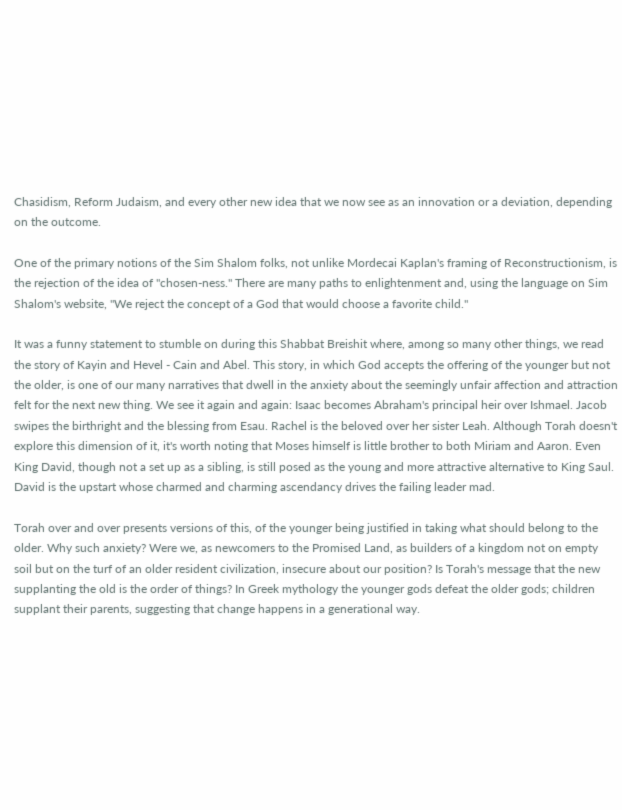Chasidism, Reform Judaism, and every other new idea that we now see as an innovation or a deviation, depending on the outcome.

One of the primary notions of the Sim Shalom folks, not unlike Mordecai Kaplan's framing of Reconstructionism, is the rejection of the idea of "chosen-ness." There are many paths to enlightenment and, using the language on Sim Shalom's website, "We reject the concept of a God that would choose a favorite child."

It was a funny statement to stumble on during this Shabbat Breishit where, among so many other things, we read the story of Kayin and Hevel - Cain and Abel. This story, in which God accepts the offering of the younger but not the older, is one of our many narratives that dwell in the anxiety about the seemingly unfair affection and attraction felt for the next new thing. We see it again and again: Isaac becomes Abraham's principal heir over Ishmael. Jacob swipes the birthright and the blessing from Esau. Rachel is the beloved over her sister Leah. Although Torah doesn't explore this dimension of it, it's worth noting that Moses himself is little brother to both Miriam and Aaron. Even King David, though not a set up as a sibling, is still posed as the young and more attractive alternative to King Saul. David is the upstart whose charmed and charming ascendancy drives the failing leader mad.

Torah over and over presents versions of this, of the younger being justified in taking what should belong to the older. Why such anxiety? Were we, as newcomers to the Promised Land, as builders of a kingdom not on empty soil but on the turf of an older resident civilization, insecure about our position? Is Torah's message that the new supplanting the old is the order of things? In Greek mythology the younger gods defeat the older gods; children supplant their parents, suggesting that change happens in a generational way.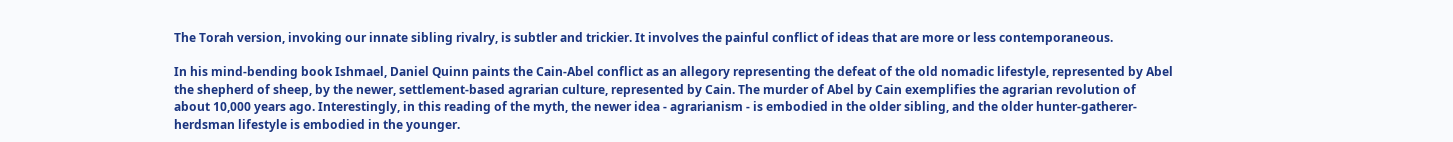The Torah version, invoking our innate sibling rivalry, is subtler and trickier. It involves the painful conflict of ideas that are more or less contemporaneous.

In his mind-bending book Ishmael, Daniel Quinn paints the Cain-Abel conflict as an allegory representing the defeat of the old nomadic lifestyle, represented by Abel the shepherd of sheep, by the newer, settlement-based agrarian culture, represented by Cain. The murder of Abel by Cain exemplifies the agrarian revolution of about 10,000 years ago. Interestingly, in this reading of the myth, the newer idea - agrarianism - is embodied in the older sibling, and the older hunter-gatherer-herdsman lifestyle is embodied in the younger.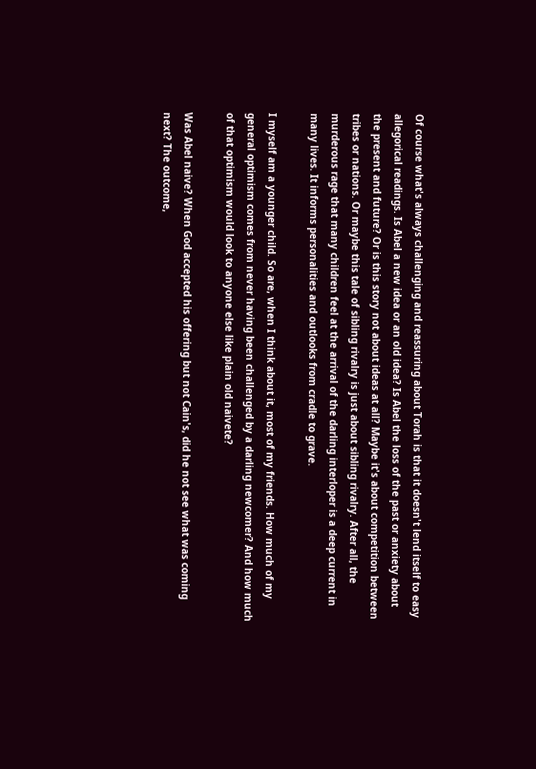Of course what's always challenging and reassuring about Torah is that it doesn't lend itself to easy allegorical readings. Is Abel a new idea or an old idea? Is Abel the loss of the past or anxiety about the present and future? Or is this story not about ideas at all? Maybe it's about competition between tribes or nations. Or maybe this tale of sibling rivalry is just about sibling rivalry. After all, the murderous rage that many children feel at the arrival of the darling interloper is a deep current in many lives. It informs personalities and outlooks from cradle to grave.

I myself am a younger child. So are, when I think about it, most of my friends. How much of my general optimism comes from never having been challenged by a darling newcomer? And how much of that optimism would look to anyone else like plain old naivete?

Was Abel naive? When God accepted his offering but not Cain's, did he not see what was coming next? The outcome,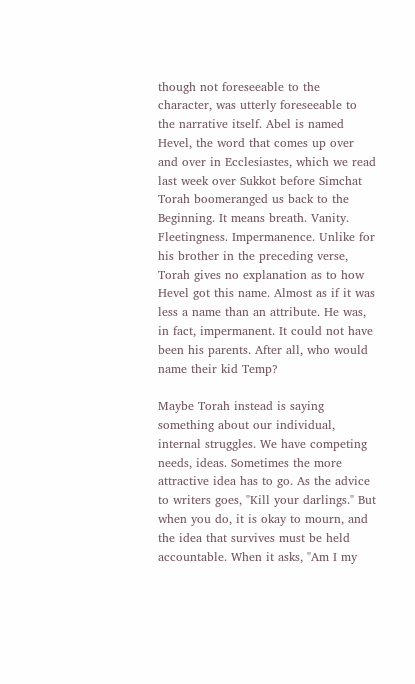though not foreseeable to the character, was utterly foreseeable to the narrative itself. Abel is named Hevel, the word that comes up over and over in Ecclesiastes, which we read last week over Sukkot before Simchat Torah boomeranged us back to the Beginning. It means breath. Vanity. Fleetingness. Impermanence. Unlike for his brother in the preceding verse, Torah gives no explanation as to how Hevel got this name. Almost as if it was less a name than an attribute. He was, in fact, impermanent. It could not have been his parents. After all, who would name their kid Temp?

Maybe Torah instead is saying something about our individual, internal struggles. We have competing needs, ideas. Sometimes the more attractive idea has to go. As the advice to writers goes, "Kill your darlings." But when you do, it is okay to mourn, and the idea that survives must be held accountable. When it asks, "Am I my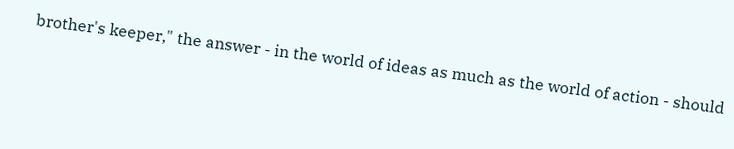brother's keeper," the answer - in the world of ideas as much as the world of action - should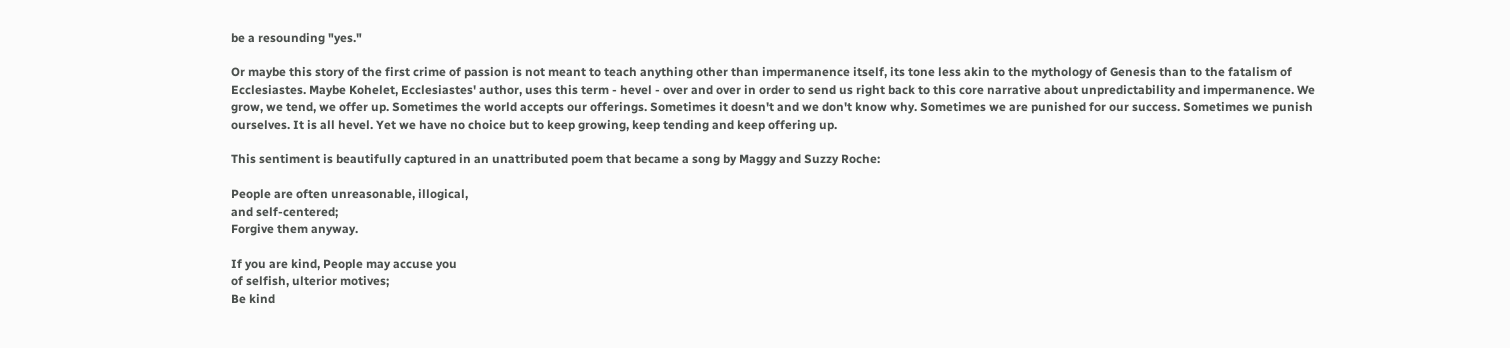be a resounding "yes."

Or maybe this story of the first crime of passion is not meant to teach anything other than impermanence itself, its tone less akin to the mythology of Genesis than to the fatalism of Ecclesiastes. Maybe Kohelet, Ecclesiastes' author, uses this term - hevel - over and over in order to send us right back to this core narrative about unpredictability and impermanence. We grow, we tend, we offer up. Sometimes the world accepts our offerings. Sometimes it doesn't and we don't know why. Sometimes we are punished for our success. Sometimes we punish ourselves. It is all hevel. Yet we have no choice but to keep growing, keep tending and keep offering up.

This sentiment is beautifully captured in an unattributed poem that became a song by Maggy and Suzzy Roche:

People are often unreasonable, illogical,
and self-centered;
Forgive them anyway.

If you are kind, People may accuse you
of selfish, ulterior motives;
Be kind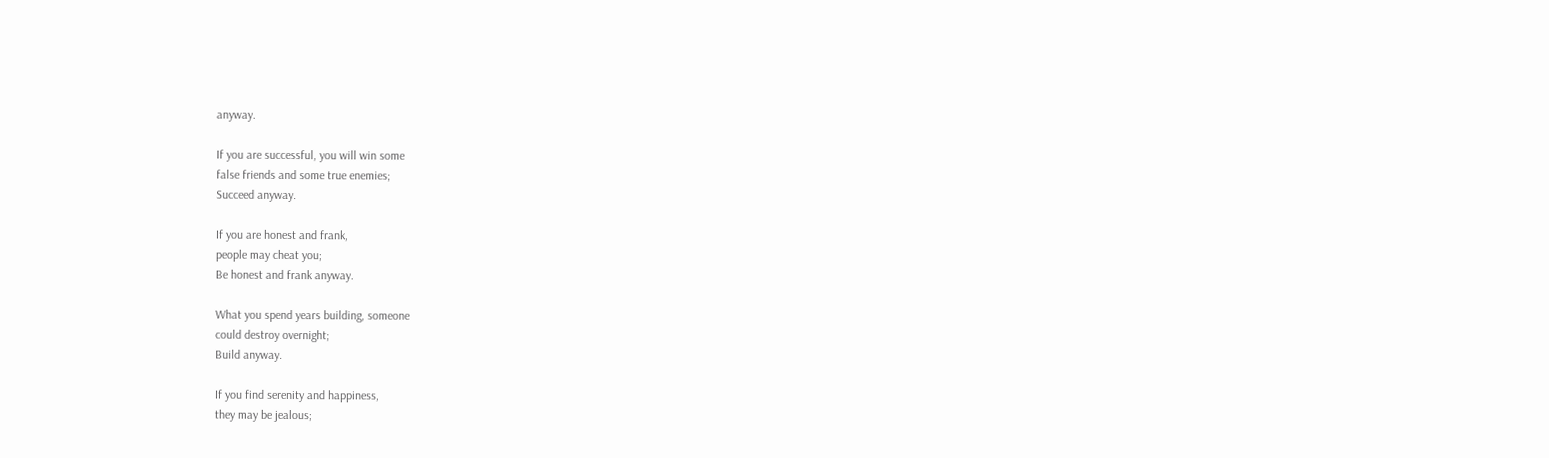anyway.

If you are successful, you will win some
false friends and some true enemies;
Succeed anyway.

If you are honest and frank,
people may cheat you;
Be honest and frank anyway.

What you spend years building, someone
could destroy overnight;
Build anyway.

If you find serenity and happiness,
they may be jealous;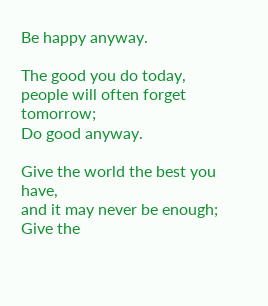Be happy anyway.

The good you do today,
people will often forget tomorrow;
Do good anyway.

Give the world the best you have,
and it may never be enough;
Give the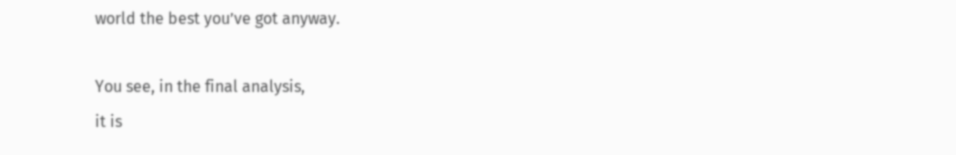world the best you’ve got anyway.

You see, in the final analysis,
it is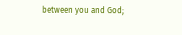between you and God;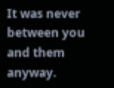It was never between you and them anyway.